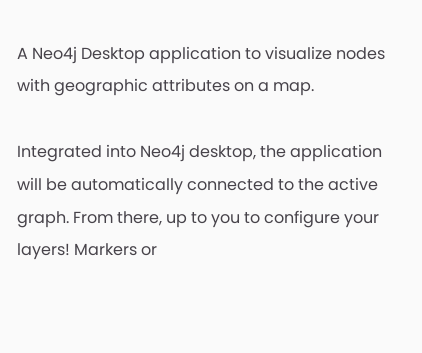A Neo4j Desktop application to visualize nodes with geographic attributes on a map.

Integrated into Neo4j desktop, the application will be automatically connected to the active graph. From there, up to you to configure your layers! Markers or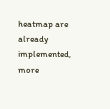heatmap are already implemented, more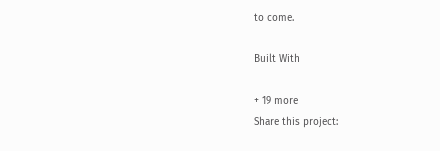to come.

Built With

+ 19 more
Share this project: